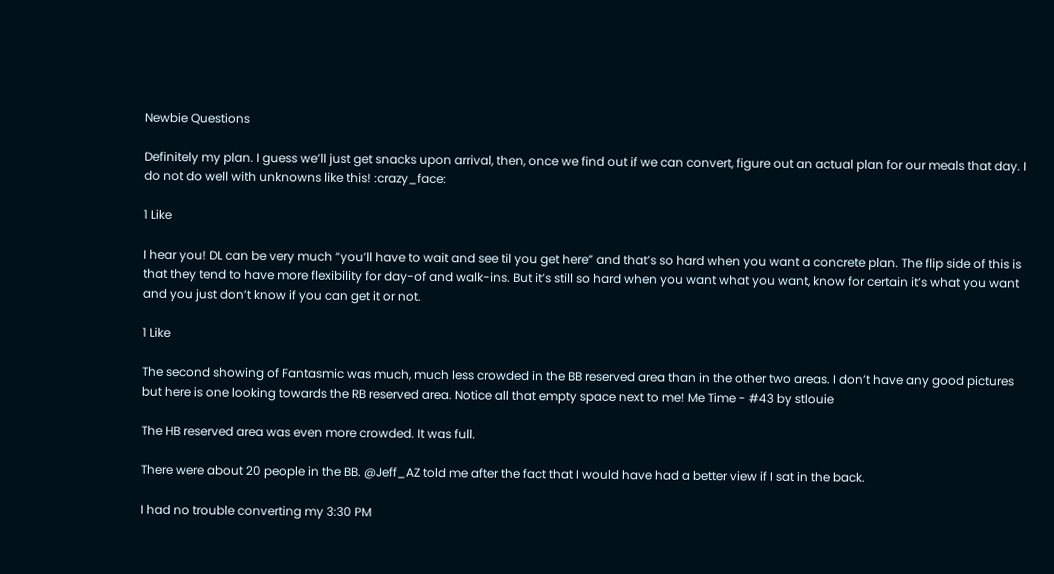Newbie Questions

Definitely my plan. I guess we’ll just get snacks upon arrival, then, once we find out if we can convert, figure out an actual plan for our meals that day. I do not do well with unknowns like this! :crazy_face:

1 Like

I hear you! DL can be very much “you’ll have to wait and see til you get here” and that’s so hard when you want a concrete plan. The flip side of this is that they tend to have more flexibility for day-of and walk-ins. But it’s still so hard when you want what you want, know for certain it’s what you want and you just don’t know if you can get it or not.

1 Like

The second showing of Fantasmic was much, much less crowded in the BB reserved area than in the other two areas. I don’t have any good pictures but here is one looking towards the RB reserved area. Notice all that empty space next to me! Me Time - #43 by stlouie

The HB reserved area was even more crowded. It was full.

There were about 20 people in the BB. @Jeff_AZ told me after the fact that I would have had a better view if I sat in the back.

I had no trouble converting my 3:30 PM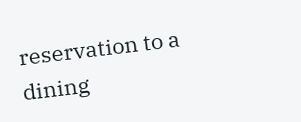reservation to a dining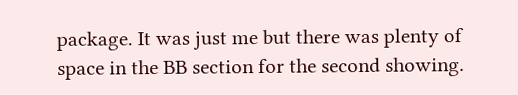package. It was just me but there was plenty of space in the BB section for the second showing.